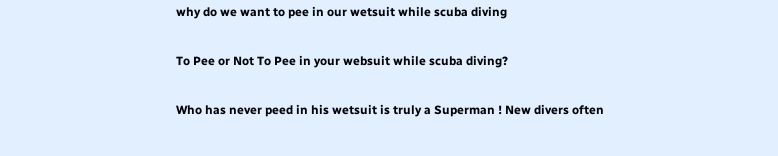why do we want to pee in our wetsuit while scuba diving

To Pee or Not To Pee in your websuit while scuba diving?

Who has never peed in his wetsuit is truly a Superman ! New divers often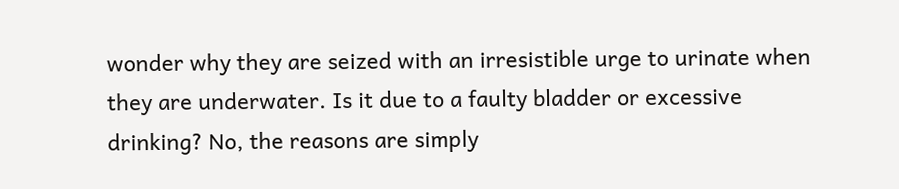wonder why they are seized with an irresistible urge to urinate when they are underwater. Is it due to a faulty bladder or excessive drinking? No, the reasons are simply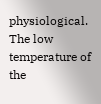physiological. The low temperature of the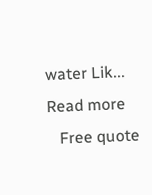water Lik... Read more
   Free quote